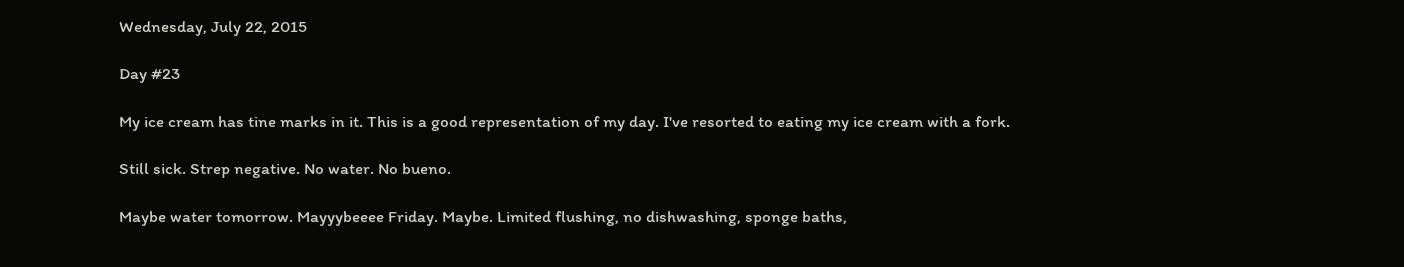Wednesday, July 22, 2015

Day #23

My ice cream has tine marks in it. This is a good representation of my day. I've resorted to eating my ice cream with a fork.

Still sick. Strep negative. No water. No bueno.

Maybe water tomorrow. Mayyybeeee Friday. Maybe. Limited flushing, no dishwashing, sponge baths,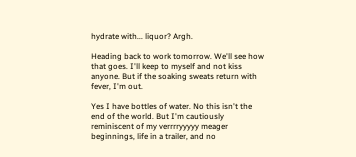hydrate with... liquor? Argh.

Heading back to work tomorrow. We'll see how that goes. I'll keep to myself and not kiss anyone. But if the soaking sweats return with fever, I'm out.

Yes I have bottles of water. No this isn't the end of the world. But I'm cautiously reminiscent of my verrrryyyyy meager beginnings, life in a trailer, and no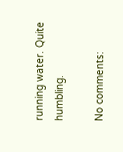running water. Quite humbling.

No comments: